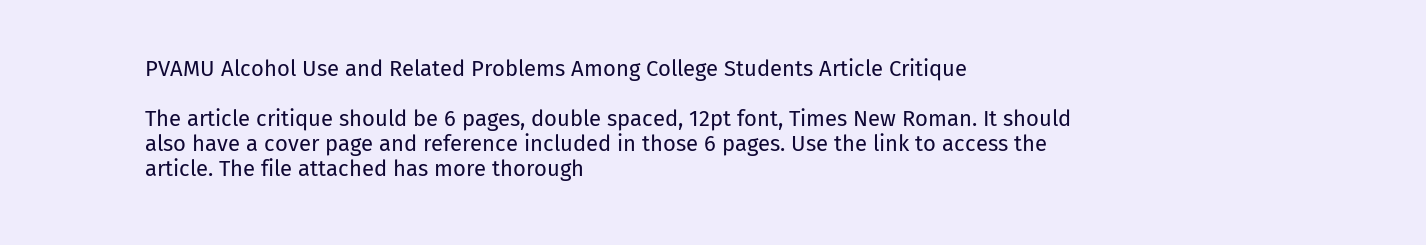PVAMU Alcohol Use and Related Problems Among College Students Article Critique

The article critique should be 6 pages, double spaced, 12pt font, Times New Roman. It should also have a cover page and reference included in those 6 pages. Use the link to access the article. The file attached has more thorough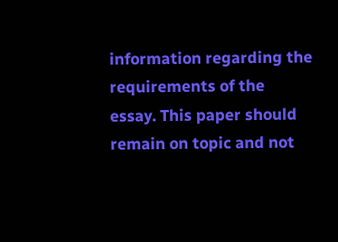information regarding the requirements of the essay. This paper should remain on topic and not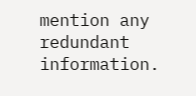mention any redundant information.